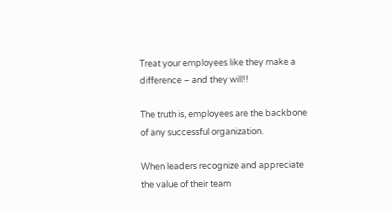Treat your employees like they make a difference – and they will!!

The truth is, employees are the backbone of any successful organization.

When leaders recognize and appreciate the value of their team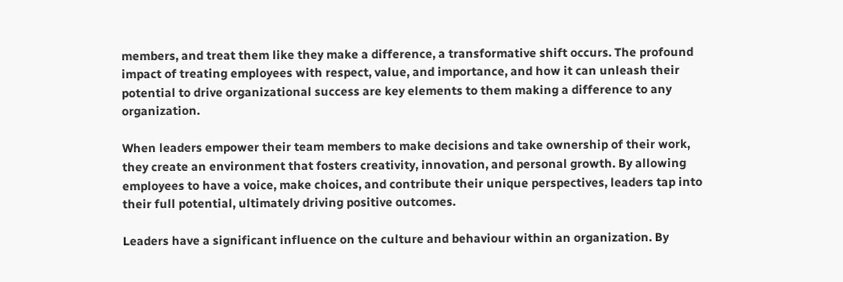members, and treat them like they make a difference, a transformative shift occurs. The profound impact of treating employees with respect, value, and importance, and how it can unleash their potential to drive organizational success are key elements to them making a difference to any organization.

When leaders empower their team members to make decisions and take ownership of their work, they create an environment that fosters creativity, innovation, and personal growth. By allowing employees to have a voice, make choices, and contribute their unique perspectives, leaders tap into their full potential, ultimately driving positive outcomes.

Leaders have a significant influence on the culture and behaviour within an organization. By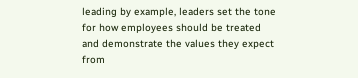leading by example, leaders set the tone for how employees should be treated and demonstrate the values they expect from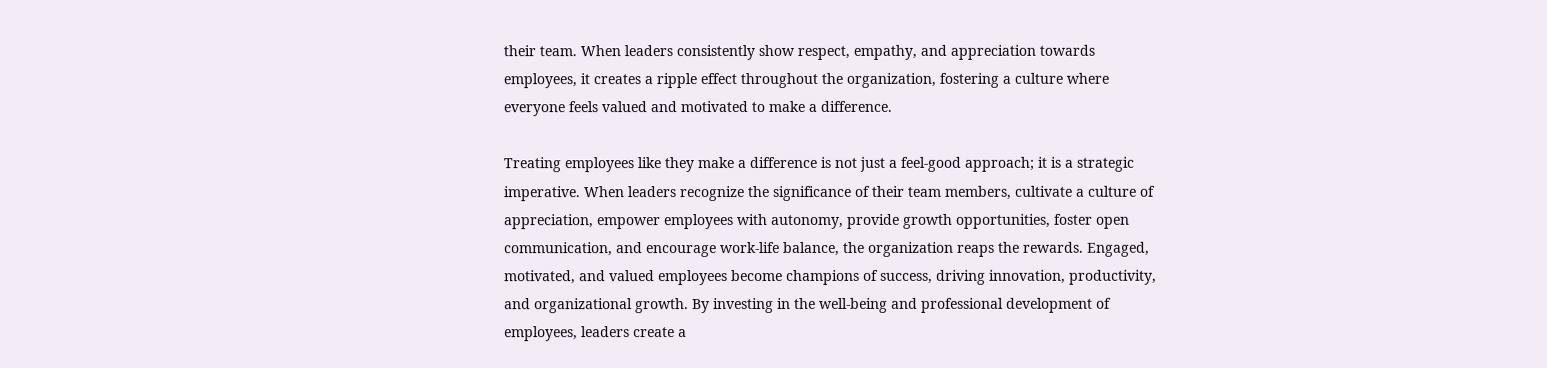their team. When leaders consistently show respect, empathy, and appreciation towards employees, it creates a ripple effect throughout the organization, fostering a culture where everyone feels valued and motivated to make a difference.

Treating employees like they make a difference is not just a feel-good approach; it is a strategic imperative. When leaders recognize the significance of their team members, cultivate a culture of appreciation, empower employees with autonomy, provide growth opportunities, foster open communication, and encourage work-life balance, the organization reaps the rewards. Engaged, motivated, and valued employees become champions of success, driving innovation, productivity, and organizational growth. By investing in the well-being and professional development of employees, leaders create a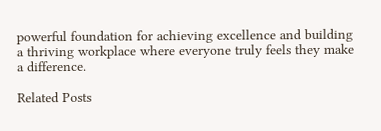powerful foundation for achieving excellence and building a thriving workplace where everyone truly feels they make a difference.

Related Posts